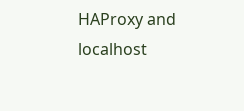HAProxy and localhost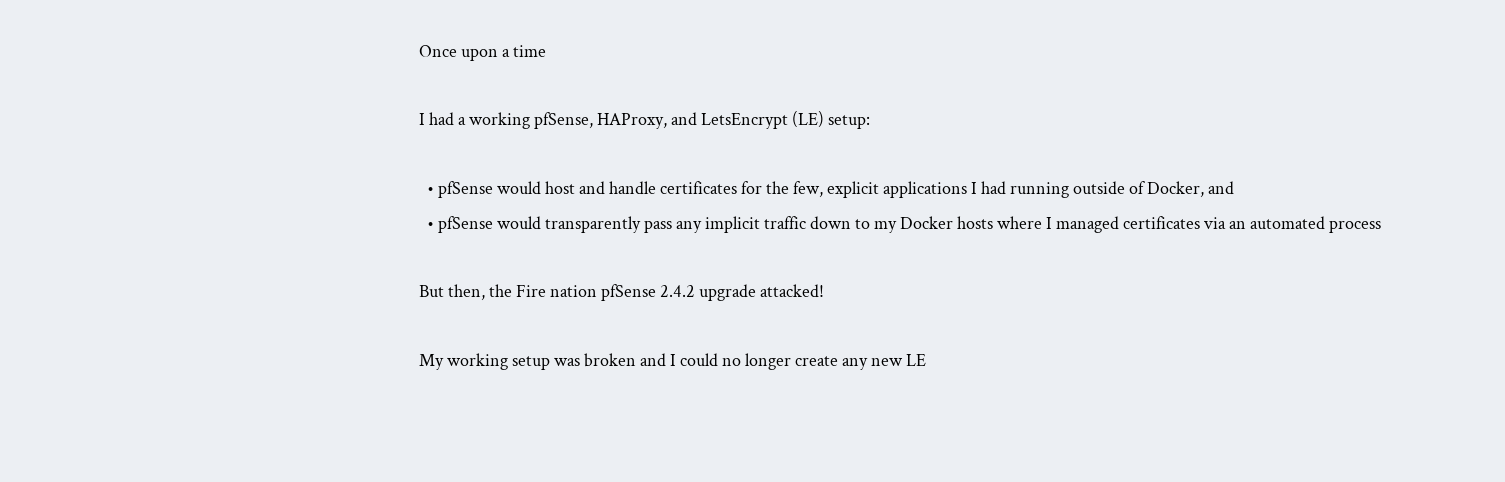Once upon a time

I had a working pfSense, HAProxy, and LetsEncrypt (LE) setup:

  • pfSense would host and handle certificates for the few, explicit applications I had running outside of Docker, and
  • pfSense would transparently pass any implicit traffic down to my Docker hosts where I managed certificates via an automated process

But then, the Fire nation pfSense 2.4.2 upgrade attacked!

My working setup was broken and I could no longer create any new LE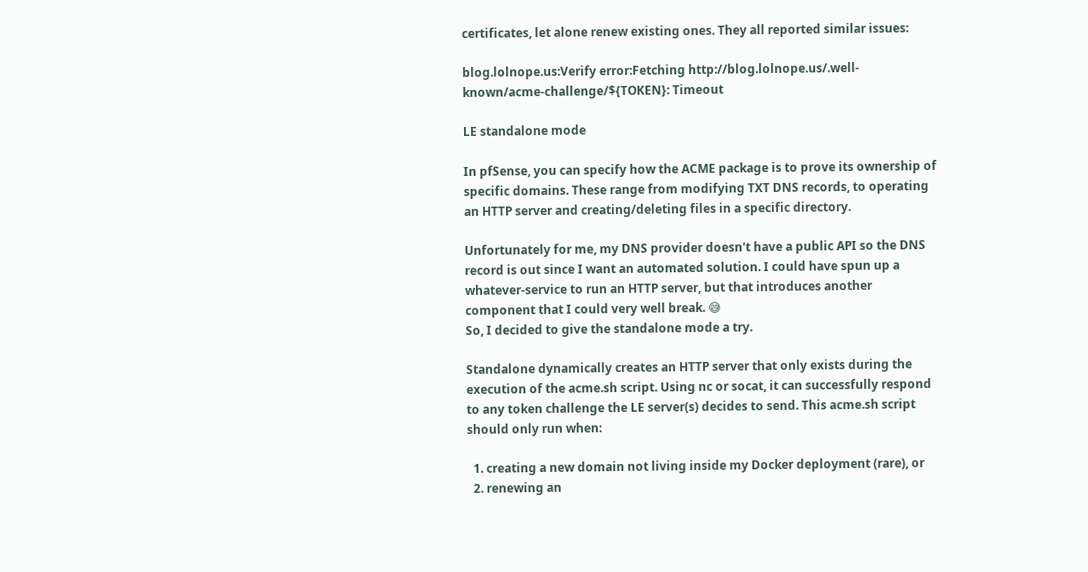certificates, let alone renew existing ones. They all reported similar issues:

blog.lolnope.us:Verify error:Fetching http://blog.lolnope.us/.well-known/acme-challenge/${TOKEN}: Timeout

LE standalone mode

In pfSense, you can specify how the ACME package is to prove its ownership of specific domains. These range from modifying TXT DNS records, to operating an HTTP server and creating/deleting files in a specific directory.

Unfortunately for me, my DNS provider doesn't have a public API so the DNS record is out since I want an automated solution. I could have spun up a whatever-service to run an HTTP server, but that introduces another component that I could very well break. 😅
So, I decided to give the standalone mode a try.

Standalone dynamically creates an HTTP server that only exists during the execution of the acme.sh script. Using nc or socat, it can successfully respond to any token challenge the LE server(s) decides to send. This acme.sh script should only run when:

  1. creating a new domain not living inside my Docker deployment (rare), or
  2. renewing an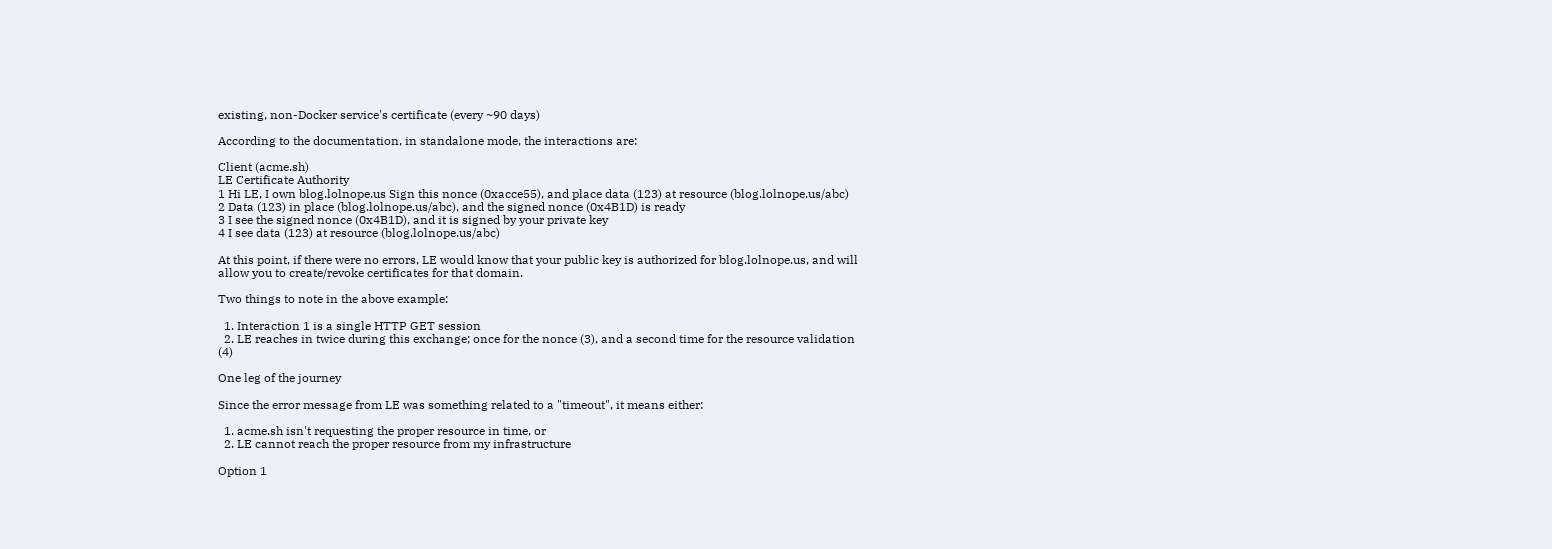existing, non-Docker service's certificate (every ~90 days)

According to the documentation, in standalone mode, the interactions are:

Client (acme.sh)
LE Certificate Authority
1 Hi LE, I own blog.lolnope.us Sign this nonce (0xacce55), and place data (123) at resource (blog.lolnope.us/abc)
2 Data (123) in place (blog.lolnope.us/abc), and the signed nonce (0x4B1D) is ready
3 I see the signed nonce (0x4B1D), and it is signed by your private key
4 I see data (123) at resource (blog.lolnope.us/abc)

At this point, if there were no errors, LE would know that your public key is authorized for blog.lolnope.us, and will allow you to create/revoke certificates for that domain.

Two things to note in the above example:

  1. Interaction 1 is a single HTTP GET session
  2. LE reaches in twice during this exchange; once for the nonce (3), and a second time for the resource validation (4)

One leg of the journey

Since the error message from LE was something related to a "timeout", it means either:

  1. acme.sh isn't requesting the proper resource in time, or
  2. LE cannot reach the proper resource from my infrastructure

Option 1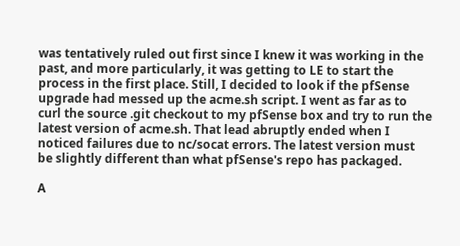was tentatively ruled out first since I knew it was working in the past, and more particularly, it was getting to LE to start the process in the first place. Still, I decided to look if the pfSense upgrade had messed up the acme.sh script. I went as far as to curl the source .git checkout to my pfSense box and try to run the latest version of acme.sh. That lead abruptly ended when I noticed failures due to nc/socat errors. The latest version must be slightly different than what pfSense's repo has packaged.

A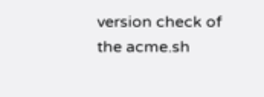version check of the acme.sh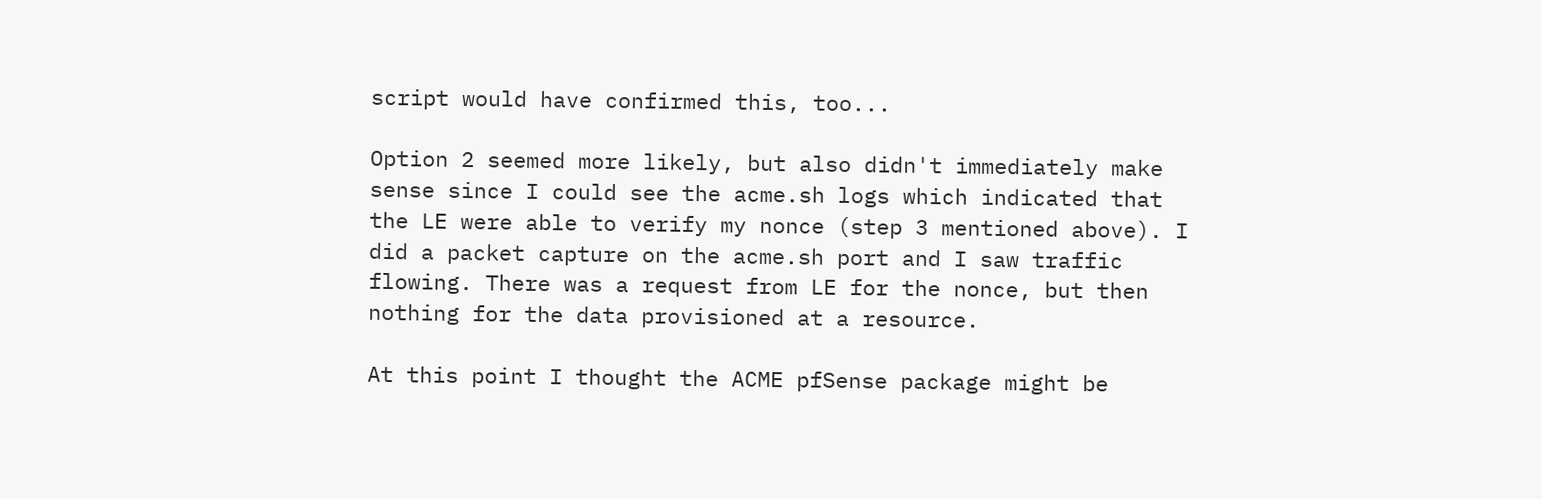script would have confirmed this, too...

Option 2 seemed more likely, but also didn't immediately make sense since I could see the acme.sh logs which indicated that the LE were able to verify my nonce (step 3 mentioned above). I did a packet capture on the acme.sh port and I saw traffic flowing. There was a request from LE for the nonce, but then nothing for the data provisioned at a resource.

At this point I thought the ACME pfSense package might be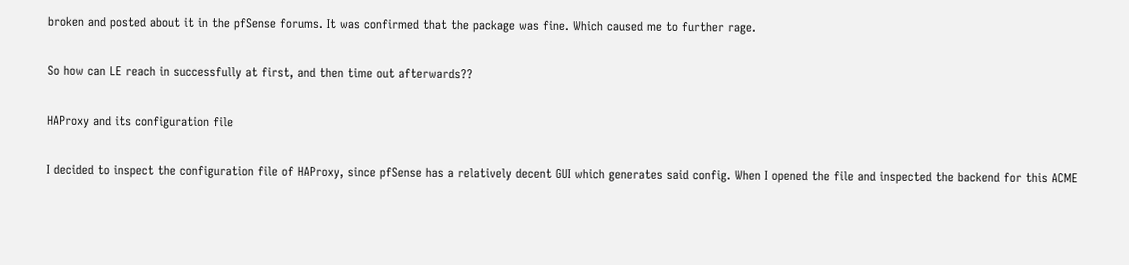broken and posted about it in the pfSense forums. It was confirmed that the package was fine. Which caused me to further rage.

So how can LE reach in successfully at first, and then time out afterwards??

HAProxy and its configuration file

I decided to inspect the configuration file of HAProxy, since pfSense has a relatively decent GUI which generates said config. When I opened the file and inspected the backend for this ACME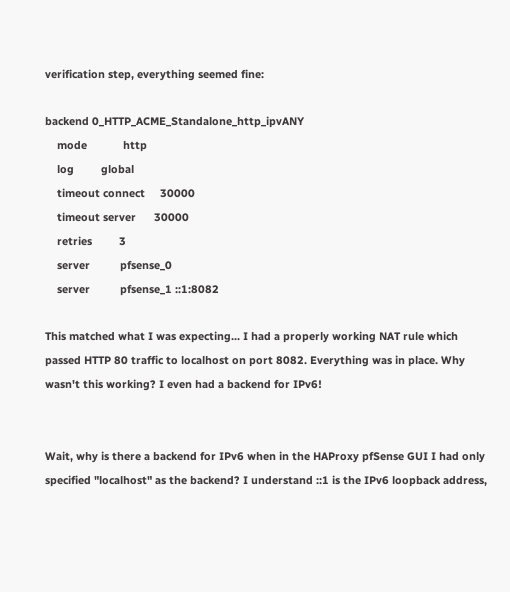verification step, everything seemed fine:

backend 0_HTTP_ACME_Standalone_http_ipvANY
    mode            http
    log         global
    timeout connect     30000
    timeout server      30000
    retries         3
    server          pfsense_0
    server          pfsense_1 ::1:8082

This matched what I was expecting... I had a properly working NAT rule which passed HTTP 80 traffic to localhost on port 8082. Everything was in place. Why wasn't this working? I even had a backend for IPv6!


Wait, why is there a backend for IPv6 when in the HAProxy pfSense GUI I had only specified "localhost" as the backend? I understand ::1 is the IPv6 loopback address,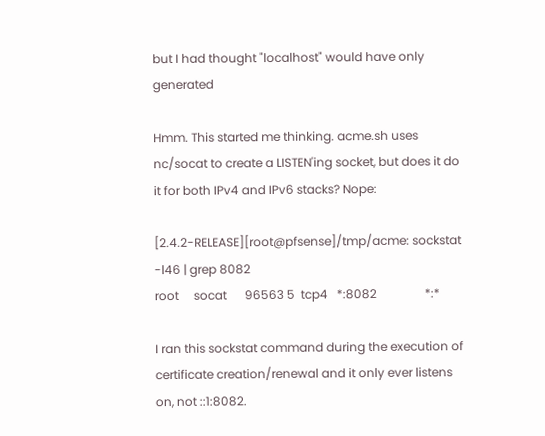but I had thought "localhost" would have only generated

Hmm. This started me thinking. acme.sh uses nc/socat to create a LISTEN'ing socket, but does it do it for both IPv4 and IPv6 stacks? Nope:

[2.4.2-RELEASE][root@pfsense]/tmp/acme: sockstat -l46 | grep 8082
root     socat      96563 5  tcp4   *:8082                *:*

I ran this sockstat command during the execution of certificate creation/renewal and it only ever listens on, not ::1:8082.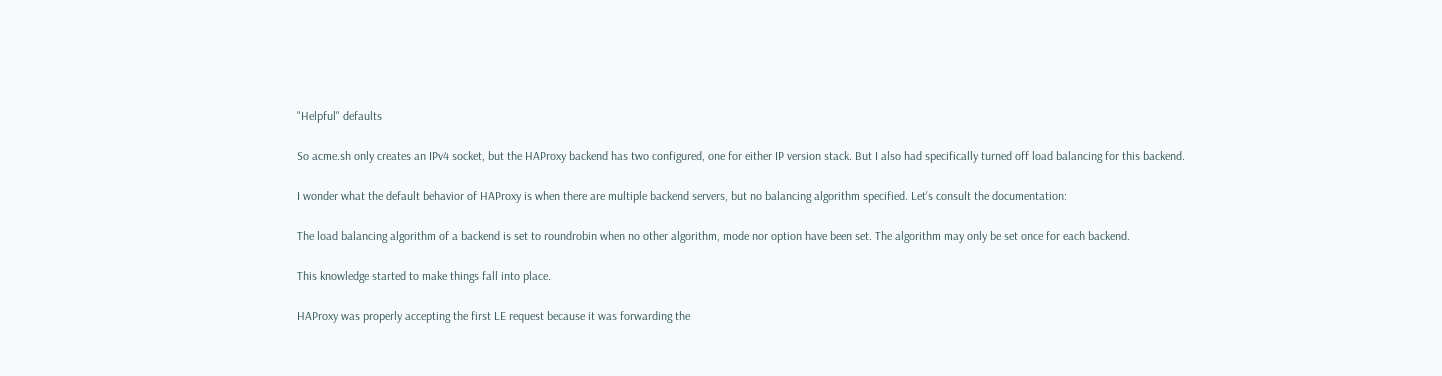"Helpful" defaults

So acme.sh only creates an IPv4 socket, but the HAProxy backend has two configured, one for either IP version stack. But I also had specifically turned off load balancing for this backend.

I wonder what the default behavior of HAProxy is when there are multiple backend servers, but no balancing algorithm specified. Let's consult the documentation:

The load balancing algorithm of a backend is set to roundrobin when no other algorithm, mode nor option have been set. The algorithm may only be set once for each backend.

This knowledge started to make things fall into place.

HAProxy was properly accepting the first LE request because it was forwarding the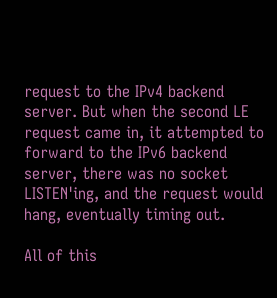request to the IPv4 backend server. But when the second LE request came in, it attempted to forward to the IPv6 backend server, there was no socket LISTEN'ing, and the request would hang, eventually timing out.

All of this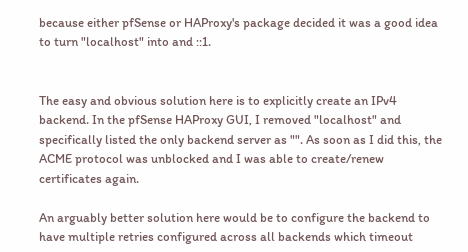because either pfSense or HAProxy's package decided it was a good idea to turn "localhost" into and ::1.


The easy and obvious solution here is to explicitly create an IPv4 backend. In the pfSense HAProxy GUI, I removed "localhost" and specifically listed the only backend server as "". As soon as I did this, the ACME protocol was unblocked and I was able to create/renew certificates again.

An arguably better solution here would be to configure the backend to have multiple retries configured across all backends which timeout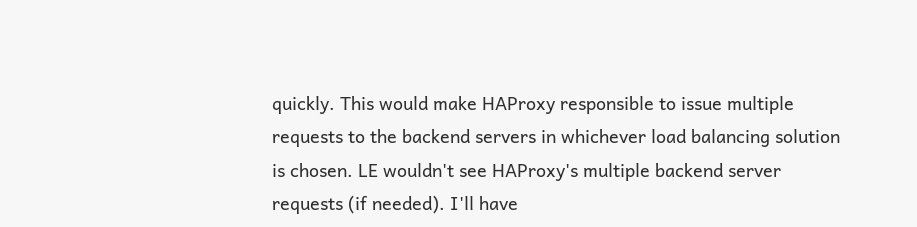quickly. This would make HAProxy responsible to issue multiple requests to the backend servers in whichever load balancing solution is chosen. LE wouldn't see HAProxy's multiple backend server requests (if needed). I'll have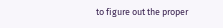to figure out the proper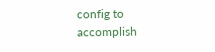config to accomplish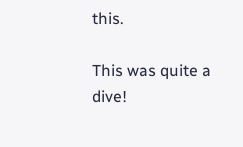this.

This was quite a dive!